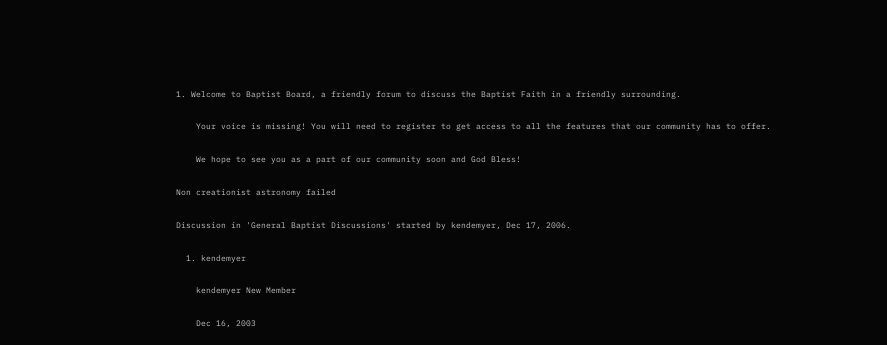1. Welcome to Baptist Board, a friendly forum to discuss the Baptist Faith in a friendly surrounding.

    Your voice is missing! You will need to register to get access to all the features that our community has to offer.

    We hope to see you as a part of our community soon and God Bless!

Non creationist astronomy failed

Discussion in 'General Baptist Discussions' started by kendemyer, Dec 17, 2006.

  1. kendemyer

    kendemyer New Member

    Dec 16, 2003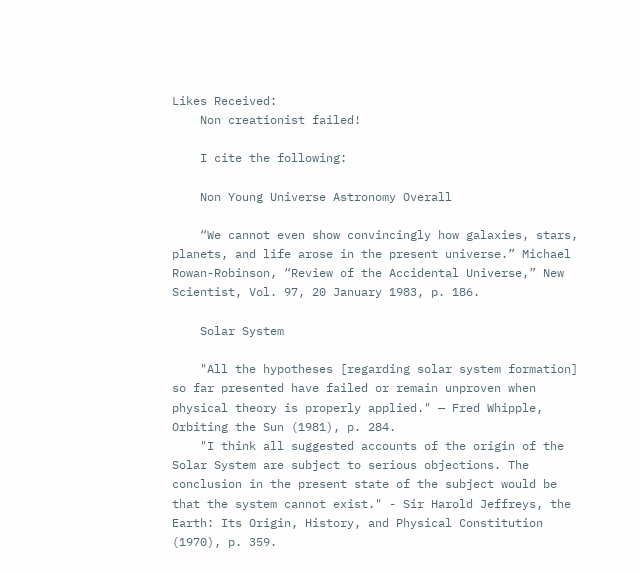Likes Received:
    Non creationist failed!

    I cite the following:

    Non Young Universe Astronomy Overall

    “We cannot even show convincingly how galaxies, stars, planets, and life arose in the present universe.” Michael Rowan-Robinson, “Review of the Accidental Universe,” New Scientist, Vol. 97, 20 January 1983, p. 186.

    Solar System

    "All the hypotheses [regarding solar system formation] so far presented have failed or remain unproven when physical theory is properly applied." — Fred Whipple, Orbiting the Sun (1981), p. 284.
    "I think all suggested accounts of the origin of the Solar System are subject to serious objections. The conclusion in the present state of the subject would be that the system cannot exist." - Sir Harold Jeffreys, the Earth: Its Origin, History, and Physical Constitution (1970), p. 359.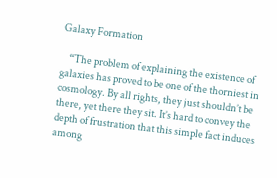Galaxy Formation

    “The problem of explaining the existence of galaxies has proved to be one of the thorniest in cosmology. By all rights, they just shouldn’t be there, yet there they sit. It’s hard to convey the depth of frustration that this simple fact induces among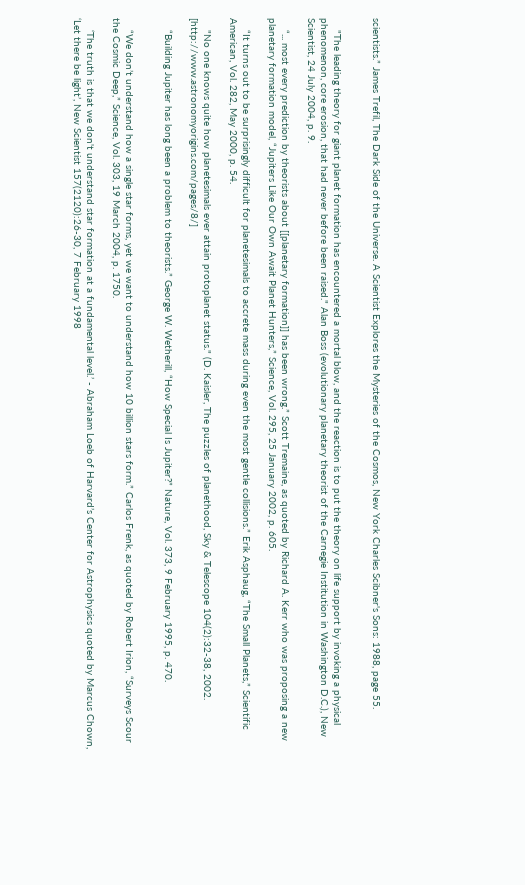scientists.” James Trefil, The Dark Side of the Universe. A Scientist Explores the Mysteries of the Cosmos, New York Charles Scibner's Sons: 1988, page 55.


    "The leading theory for giant planet formation has encountered a mortal blow, and the reaction is to put the theory on life support by invoking a physical phenomenon, core erosion, that had never before been raised." Alan Boss (evolutionary planetary theorist of the Carnegie Institution in Washington D.C.), New Scientist, 24 July 2004, p. 9.

    “... most every prediction by theorists about [[planetary formation]] has been wrong.” Scott Tremaine, as quoted by Richard A. Kerr who was proposing a new planetary formation model, “Jupiters Like Our Own Await Planet Hunters,” Science, Vol. 295, 25 January 2002, p. 605.

    “It turns out to be surprisingly difficult for planetesimals to accrete mass during even the most gentle collisions.” Erik Asphaug, “The Small Planets,” Scientific American, Vol. 282, May 2000, p. 54.

    "No one knows quite how planetesimals ever attain protoplanet status." (D. Kaisler, The puzzles of planethood, Sky & Telescope 104(2):32-38, 2002. [http://www.astronomyorigins.com/pages/8/]

    “Building Jupiter has long been a problem to theorists.” George W. Wetherill, “How Special Is Jupiter?” Nature, Vol. 373, 9 February 1995, p. 470.


    “We don’t understand how a single star forms, yet we want to understand how 10 billion stars form.” Carlos Frenk, as quoted by Robert Irion, “Surveys Scour the Cosmic Deep,” Science, Vol. 303, 19 March 2004, p. 1750.

    ‘The truth is that we don't understand star formation at a fundamental level.’ - Abraham Loeb of Harvard’s Center for Astrophysics quoted by Marcus Chown, ‘Let there be light’, New Scientist 157(2120):26-30, 7 February 1998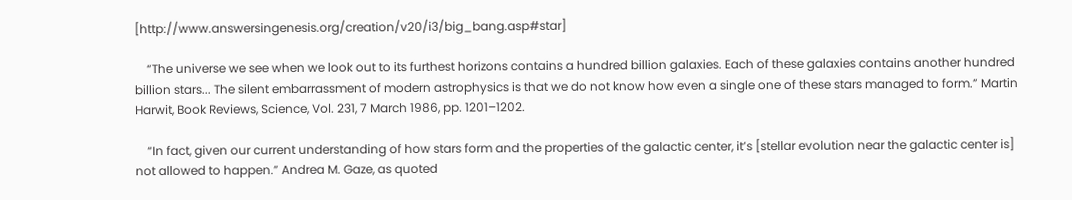[http://www.answersingenesis.org/creation/v20/i3/big_bang.asp#star]

    “The universe we see when we look out to its furthest horizons contains a hundred billion galaxies. Each of these galaxies contains another hundred billion stars... The silent embarrassment of modern astrophysics is that we do not know how even a single one of these stars managed to form.” Martin Harwit, Book Reviews, Science, Vol. 231, 7 March 1986, pp. 1201–1202.

    “In fact, given our current understanding of how stars form and the properties of the galactic center, it’s [stellar evolution near the galactic center is] not allowed to happen.” Andrea M. Gaze, as quoted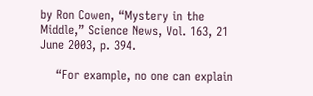by Ron Cowen, “Mystery in the Middle,” Science News, Vol. 163, 21 June 2003, p. 394.

    “For example, no one can explain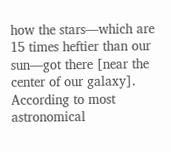how the stars—which are 15 times heftier than our sun—got there [near the center of our galaxy]. According to most astronomical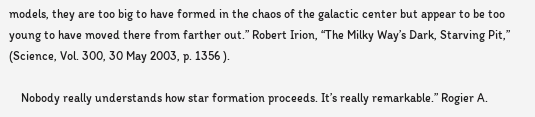models, they are too big to have formed in the chaos of the galactic center but appear to be too young to have moved there from farther out.” Robert Irion, “The Milky Way’s Dark, Starving Pit,” (Science, Vol. 300, 30 May 2003, p. 1356 ).

    Nobody really understands how star formation proceeds. It’s really remarkable.” Rogier A.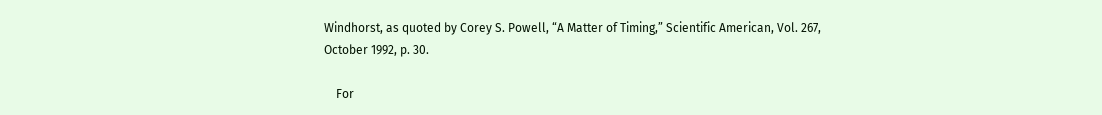Windhorst, as quoted by Corey S. Powell, “A Matter of Timing,” Scientific American, Vol. 267, October 1992, p. 30.

    For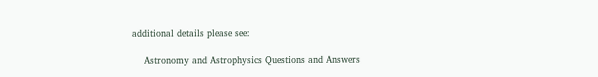additional details please see:

    Astronomy and Astrophysics Questions and Answers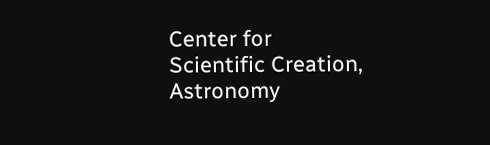Center for Scientific Creation, Astronomy